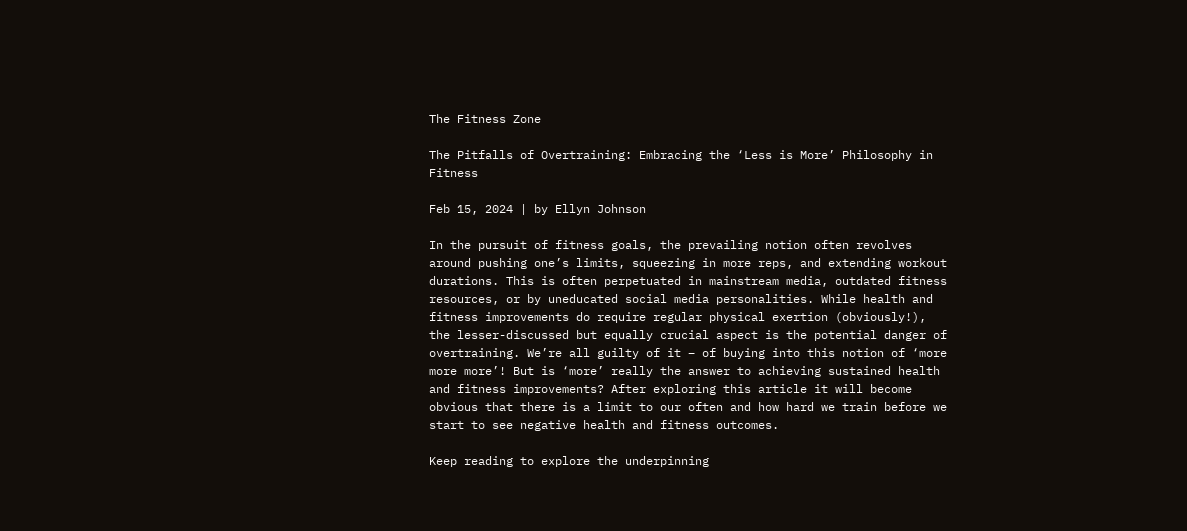The Fitness Zone

The Pitfalls of Overtraining: Embracing the ‘Less is More’ Philosophy in Fitness

Feb 15, 2024 | by Ellyn Johnson

In the pursuit of fitness goals, the prevailing notion often revolves around pushing one’s limits, squeezing in more reps, and extending workout durations. This is often perpetuated in mainstream media, outdated fitness resources, or by uneducated social media personalities. While health and fitness improvements do require regular physical exertion (obviously!), the lesser-discussed but equally crucial aspect is the potential danger of overtraining. We’re all guilty of it – of buying into this notion of ‘more more more’! But is ‘more’ really the answer to achieving sustained health and fitness improvements? After exploring this article it will become obvious that there is a limit to our often and how hard we train before we start to see negative health and fitness outcomes.

Keep reading to explore the underpinning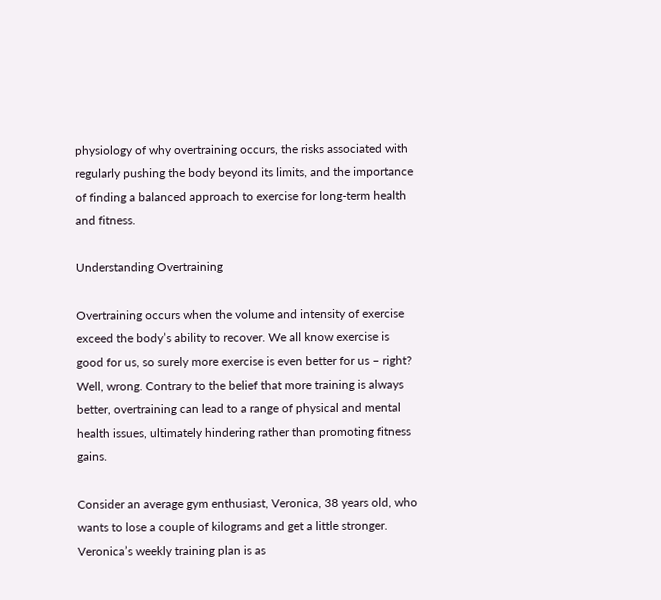physiology of why overtraining occurs, the risks associated with regularly pushing the body beyond its limits, and the importance of finding a balanced approach to exercise for long-term health and fitness.

Understanding Overtraining

Overtraining occurs when the volume and intensity of exercise exceed the body’s ability to recover. We all know exercise is good for us, so surely more exercise is even better for us – right? Well, wrong. Contrary to the belief that more training is always better, overtraining can lead to a range of physical and mental health issues, ultimately hindering rather than promoting fitness gains.

Consider an average gym enthusiast, Veronica, 38 years old, who wants to lose a couple of kilograms and get a little stronger. Veronica’s weekly training plan is as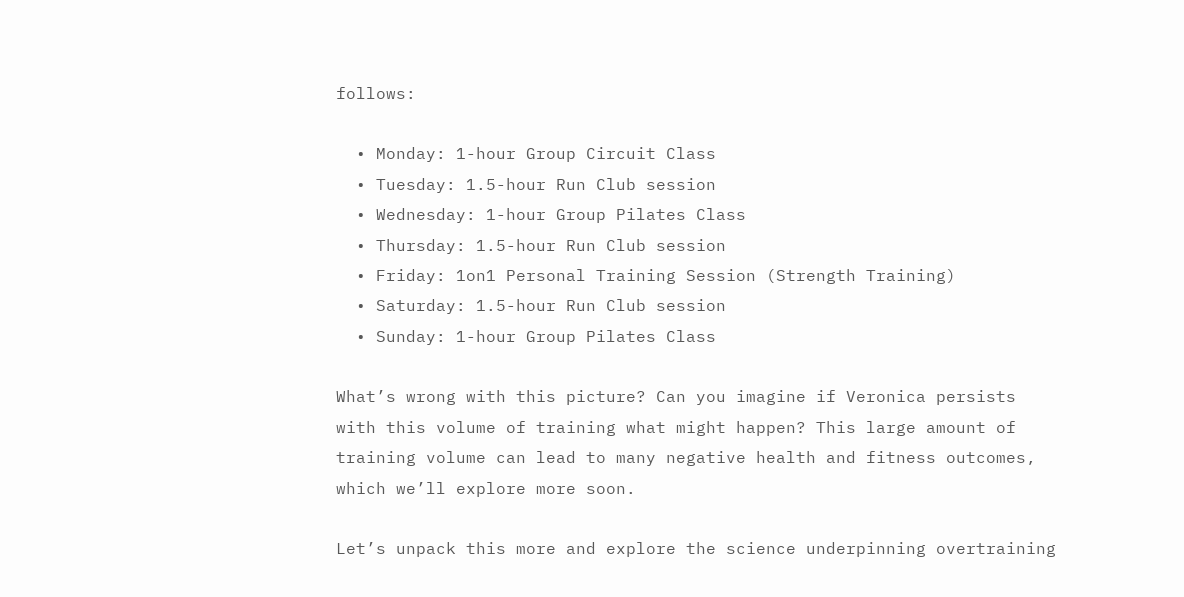follows:

  • Monday: 1-hour Group Circuit Class
  • Tuesday: 1.5-hour Run Club session
  • Wednesday: 1-hour Group Pilates Class
  • Thursday: 1.5-hour Run Club session
  • Friday: 1on1 Personal Training Session (Strength Training)
  • Saturday: 1.5-hour Run Club session
  • Sunday: 1-hour Group Pilates Class

What’s wrong with this picture? Can you imagine if Veronica persists with this volume of training what might happen? This large amount of training volume can lead to many negative health and fitness outcomes, which we’ll explore more soon.

Let’s unpack this more and explore the science underpinning overtraining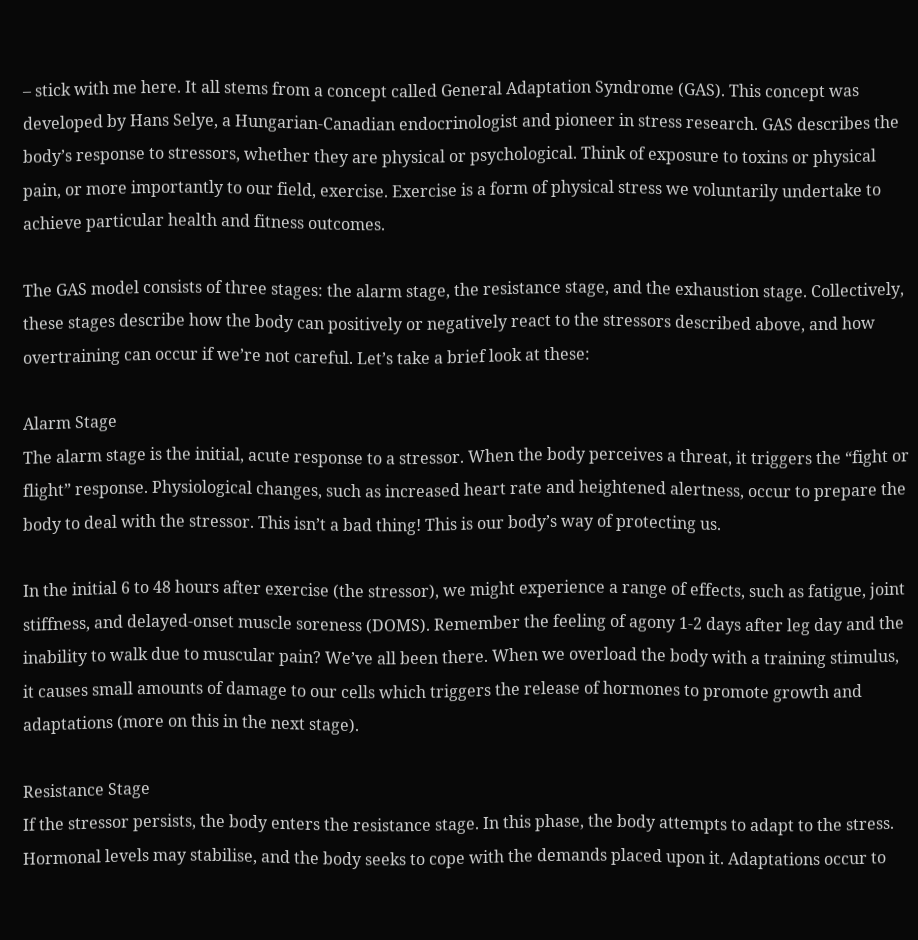– stick with me here. It all stems from a concept called General Adaptation Syndrome (GAS). This concept was developed by Hans Selye, a Hungarian-Canadian endocrinologist and pioneer in stress research. GAS describes the body’s response to stressors, whether they are physical or psychological. Think of exposure to toxins or physical pain, or more importantly to our field, exercise. Exercise is a form of physical stress we voluntarily undertake to achieve particular health and fitness outcomes.

The GAS model consists of three stages: the alarm stage, the resistance stage, and the exhaustion stage. Collectively, these stages describe how the body can positively or negatively react to the stressors described above, and how overtraining can occur if we’re not careful. Let’s take a brief look at these:

Alarm Stage
The alarm stage is the initial, acute response to a stressor. When the body perceives a threat, it triggers the “fight or flight” response. Physiological changes, such as increased heart rate and heightened alertness, occur to prepare the body to deal with the stressor. This isn’t a bad thing! This is our body’s way of protecting us.

In the initial 6 to 48 hours after exercise (the stressor), we might experience a range of effects, such as fatigue, joint stiffness, and delayed-onset muscle soreness (DOMS). Remember the feeling of agony 1-2 days after leg day and the inability to walk due to muscular pain? We’ve all been there. When we overload the body with a training stimulus, it causes small amounts of damage to our cells which triggers the release of hormones to promote growth and adaptations (more on this in the next stage).

Resistance Stage
If the stressor persists, the body enters the resistance stage. In this phase, the body attempts to adapt to the stress. Hormonal levels may stabilise, and the body seeks to cope with the demands placed upon it. Adaptations occur to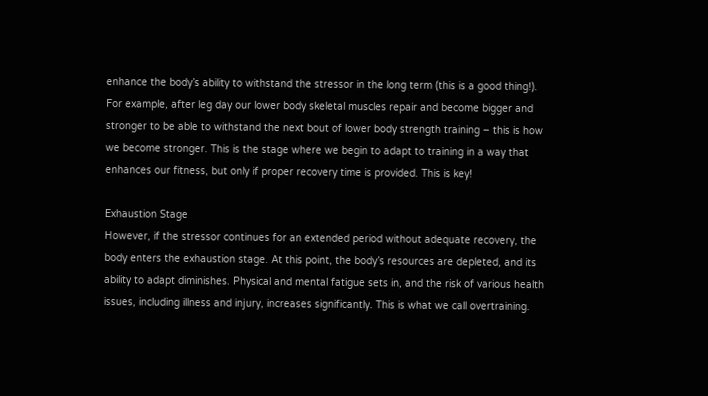enhance the body’s ability to withstand the stressor in the long term (this is a good thing!). For example, after leg day our lower body skeletal muscles repair and become bigger and stronger to be able to withstand the next bout of lower body strength training – this is how we become stronger. This is the stage where we begin to adapt to training in a way that enhances our fitness, but only if proper recovery time is provided. This is key!

Exhaustion Stage
However, if the stressor continues for an extended period without adequate recovery, the body enters the exhaustion stage. At this point, the body’s resources are depleted, and its ability to adapt diminishes. Physical and mental fatigue sets in, and the risk of various health issues, including illness and injury, increases significantly. This is what we call overtraining.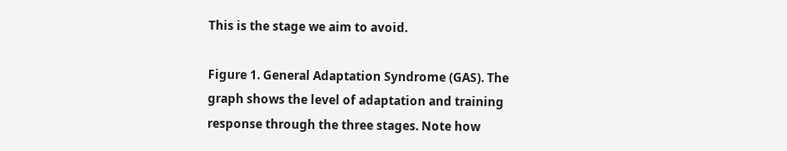This is the stage we aim to avoid.

Figure 1. General Adaptation Syndrome (GAS). The graph shows the level of adaptation and training response through the three stages. Note how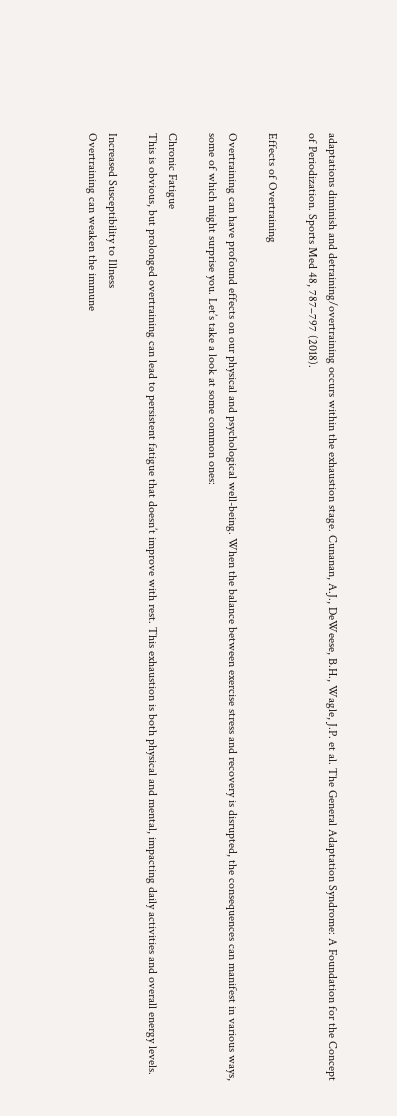adaptations diminish and detraining/overtraining occurs within the exhaustion stage. Cunanan, A.J., DeWeese, B.H., Wagle, J.P. et al. The General Adaptation Syndrome: A Foundation for the Concept of Periodization. Sports Med 48, 787–797 (2018).

Effects of Overtraining

Overtraining can have profound effects on our physical and psychological well-being. When the balance between exercise stress and recovery is disrupted, the consequences can manifest in various ways, some of which might surprise you. Let’s take a look at some common ones:

Chronic Fatigue
This is obvious, but prolonged overtraining can lead to persistent fatigue that doesn’t improve with rest. This exhaustion is both physical and mental, impacting daily activities and overall energy levels.

Increased Susceptibility to Illness
Overtraining can weaken the immune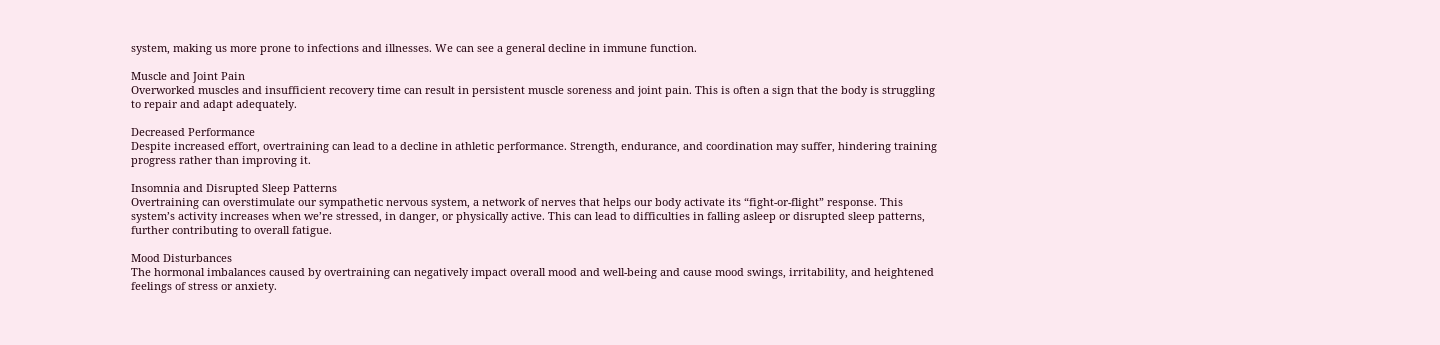system, making us more prone to infections and illnesses. We can see a general decline in immune function.

Muscle and Joint Pain
Overworked muscles and insufficient recovery time can result in persistent muscle soreness and joint pain. This is often a sign that the body is struggling to repair and adapt adequately.

Decreased Performance
Despite increased effort, overtraining can lead to a decline in athletic performance. Strength, endurance, and coordination may suffer, hindering training progress rather than improving it.

Insomnia and Disrupted Sleep Patterns
Overtraining can overstimulate our sympathetic nervous system, a network of nerves that helps our body activate its “fight-or-flight” response. This system’s activity increases when we’re stressed, in danger, or physically active. This can lead to difficulties in falling asleep or disrupted sleep patterns, further contributing to overall fatigue.

Mood Disturbances
The hormonal imbalances caused by overtraining can negatively impact overall mood and well-being and cause mood swings, irritability, and heightened feelings of stress or anxiety.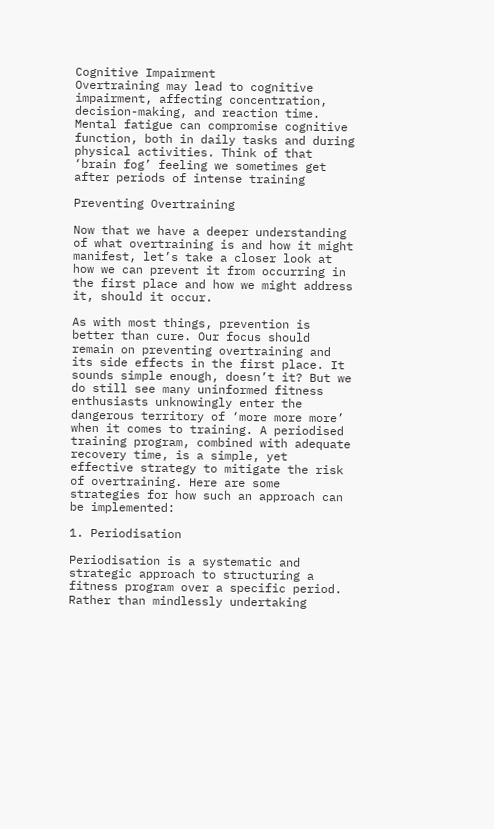Cognitive Impairment
Overtraining may lead to cognitive impairment, affecting concentration, decision-making, and reaction time. Mental fatigue can compromise cognitive function, both in daily tasks and during physical activities. Think of that ‘brain fog’ feeling we sometimes get after periods of intense training

Preventing Overtraining

Now that we have a deeper understanding of what overtraining is and how it might manifest, let’s take a closer look at how we can prevent it from occurring in the first place and how we might address it, should it occur.

As with most things, prevention is better than cure. Our focus should remain on preventing overtraining and its side effects in the first place. It sounds simple enough, doesn’t it? But we do still see many uninformed fitness enthusiasts unknowingly enter the dangerous territory of ‘more more more’ when it comes to training. A periodised training program, combined with adequate recovery time, is a simple, yet effective strategy to mitigate the risk of overtraining. Here are some strategies for how such an approach can be implemented:

1. Periodisation

Periodisation is a systematic and strategic approach to structuring a fitness program over a specific period. Rather than mindlessly undertaking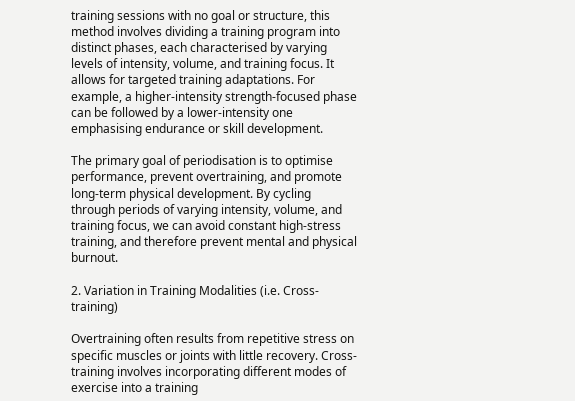training sessions with no goal or structure, this method involves dividing a training program into distinct phases, each characterised by varying levels of intensity, volume, and training focus. It allows for targeted training adaptations. For example, a higher-intensity strength-focused phase can be followed by a lower-intensity one emphasising endurance or skill development.

The primary goal of periodisation is to optimise performance, prevent overtraining, and promote long-term physical development. By cycling through periods of varying intensity, volume, and training focus, we can avoid constant high-stress training, and therefore prevent mental and physical burnout.

2. Variation in Training Modalities (i.e. Cross-training)

Overtraining often results from repetitive stress on specific muscles or joints with little recovery. Cross-training involves incorporating different modes of exercise into a training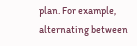plan. For example, alternating between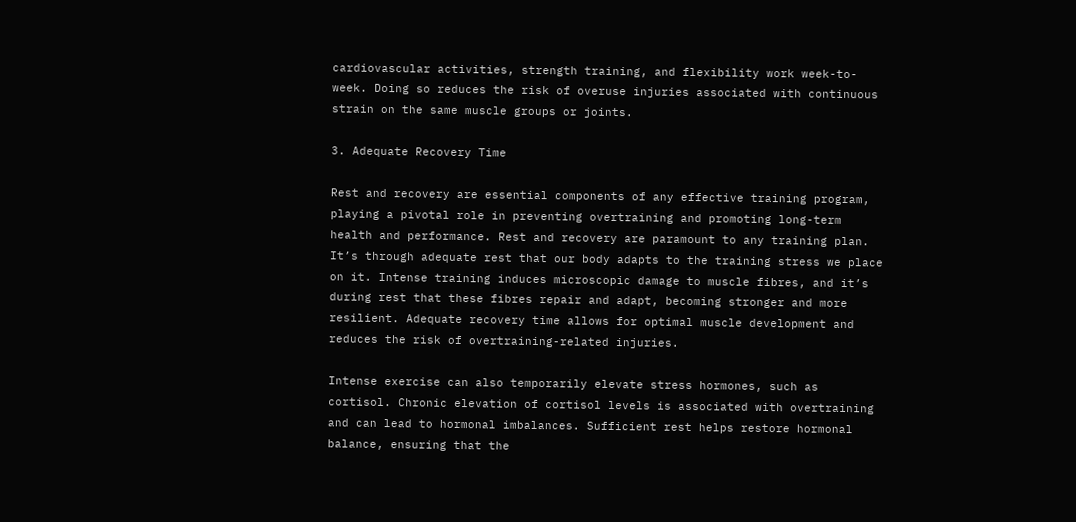cardiovascular activities, strength training, and flexibility work week-to-week. Doing so reduces the risk of overuse injuries associated with continuous strain on the same muscle groups or joints.

3. Adequate Recovery Time

Rest and recovery are essential components of any effective training program, playing a pivotal role in preventing overtraining and promoting long-term health and performance. Rest and recovery are paramount to any training plan. It’s through adequate rest that our body adapts to the training stress we place on it. Intense training induces microscopic damage to muscle fibres, and it’s during rest that these fibres repair and adapt, becoming stronger and more resilient. Adequate recovery time allows for optimal muscle development and reduces the risk of overtraining-related injuries.

Intense exercise can also temporarily elevate stress hormones, such as cortisol. Chronic elevation of cortisol levels is associated with overtraining and can lead to hormonal imbalances. Sufficient rest helps restore hormonal balance, ensuring that the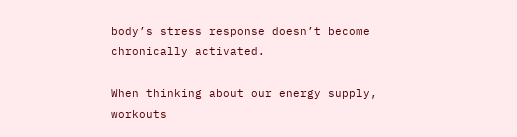body’s stress response doesn’t become chronically activated.

When thinking about our energy supply, workouts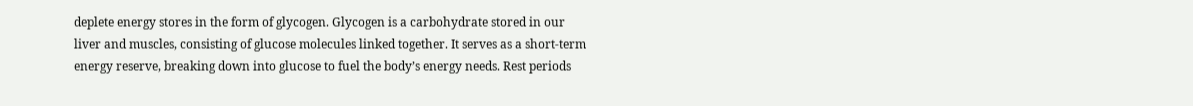deplete energy stores in the form of glycogen. Glycogen is a carbohydrate stored in our liver and muscles, consisting of glucose molecules linked together. It serves as a short-term energy reserve, breaking down into glucose to fuel the body’s energy needs. Rest periods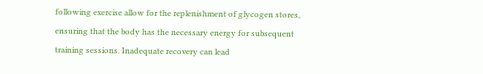following exercise allow for the replenishment of glycogen stores, ensuring that the body has the necessary energy for subsequent training sessions. Inadequate recovery can lead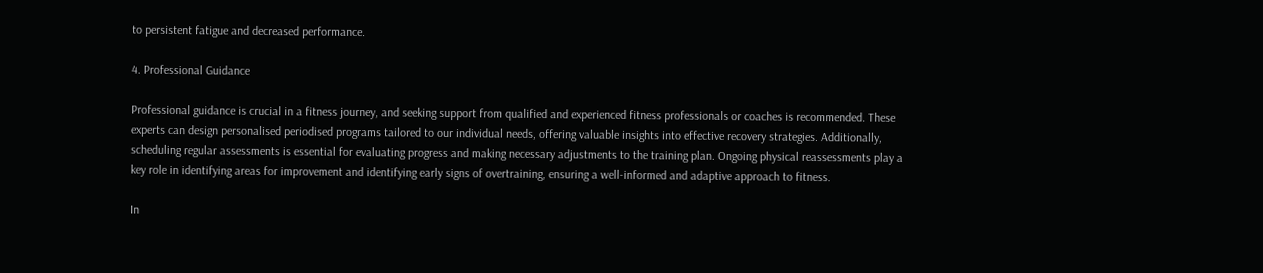to persistent fatigue and decreased performance.

4. Professional Guidance

Professional guidance is crucial in a fitness journey, and seeking support from qualified and experienced fitness professionals or coaches is recommended. These experts can design personalised periodised programs tailored to our individual needs, offering valuable insights into effective recovery strategies. Additionally, scheduling regular assessments is essential for evaluating progress and making necessary adjustments to the training plan. Ongoing physical reassessments play a key role in identifying areas for improvement and identifying early signs of overtraining, ensuring a well-informed and adaptive approach to fitness.

In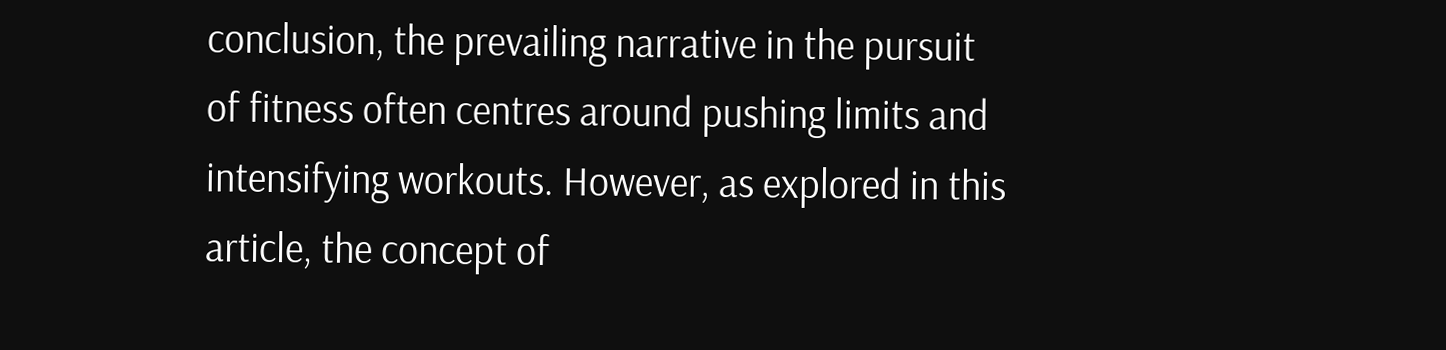conclusion, the prevailing narrative in the pursuit of fitness often centres around pushing limits and intensifying workouts. However, as explored in this article, the concept of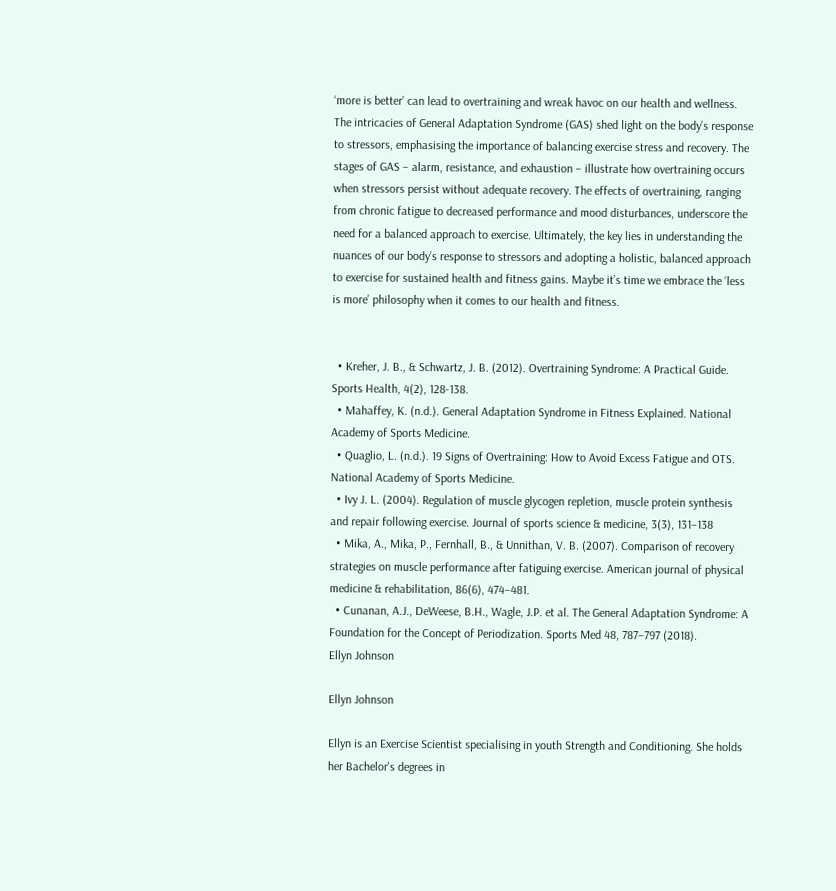‘more is better’ can lead to overtraining and wreak havoc on our health and wellness. The intricacies of General Adaptation Syndrome (GAS) shed light on the body’s response to stressors, emphasising the importance of balancing exercise stress and recovery. The stages of GAS – alarm, resistance, and exhaustion – illustrate how overtraining occurs when stressors persist without adequate recovery. The effects of overtraining, ranging from chronic fatigue to decreased performance and mood disturbances, underscore the need for a balanced approach to exercise. Ultimately, the key lies in understanding the nuances of our body’s response to stressors and adopting a holistic, balanced approach to exercise for sustained health and fitness gains. Maybe it’s time we embrace the ‘less is more’ philosophy when it comes to our health and fitness.


  • Kreher, J. B., & Schwartz, J. B. (2012). Overtraining Syndrome: A Practical Guide. Sports Health, 4(2), 128-138.
  • Mahaffey, K. (n.d.). General Adaptation Syndrome in Fitness Explained. National Academy of Sports Medicine.
  • Quaglio, L. (n.d.). 19 Signs of Overtraining: How to Avoid Excess Fatigue and OTS. National Academy of Sports Medicine.
  • Ivy J. L. (2004). Regulation of muscle glycogen repletion, muscle protein synthesis and repair following exercise. Journal of sports science & medicine, 3(3), 131–138
  • Mika, A., Mika, P., Fernhall, B., & Unnithan, V. B. (2007). Comparison of recovery strategies on muscle performance after fatiguing exercise. American journal of physical medicine & rehabilitation, 86(6), 474–481.
  • Cunanan, A.J., DeWeese, B.H., Wagle, J.P. et al. The General Adaptation Syndrome: A Foundation for the Concept of Periodization. Sports Med 48, 787–797 (2018).
Ellyn Johnson

Ellyn Johnson

Ellyn is an Exercise Scientist specialising in youth Strength and Conditioning. She holds her Bachelor's degrees in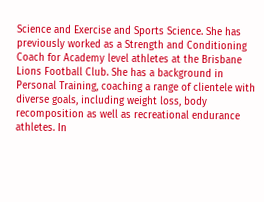Science and Exercise and Sports Science. She has previously worked as a Strength and Conditioning Coach for Academy level athletes at the Brisbane Lions Football Club. She has a background in Personal Training, coaching a range of clientele with diverse goals, including weight loss, body recomposition as well as recreational endurance athletes. In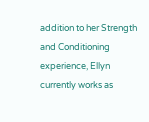addition to her Strength and Conditioning experience, Ellyn currently works as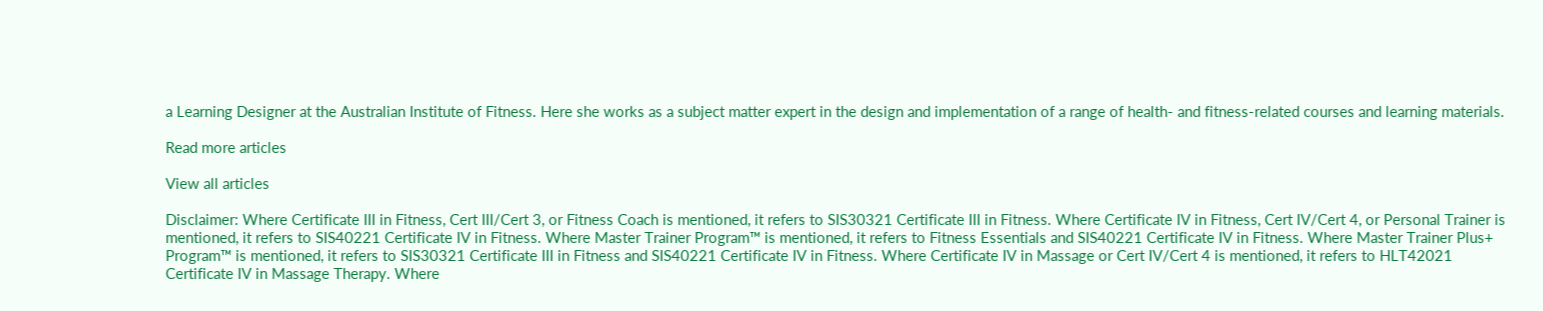a Learning Designer at the Australian Institute of Fitness. Here she works as a subject matter expert in the design and implementation of a range of health- and fitness-related courses and learning materials.

Read more articles

View all articles

Disclaimer: Where Certificate III in Fitness, Cert III/Cert 3, or Fitness Coach is mentioned, it refers to SIS30321 Certificate III in Fitness. Where Certificate IV in Fitness, Cert IV/Cert 4, or Personal Trainer is mentioned, it refers to SIS40221 Certificate IV in Fitness. Where Master Trainer Program™ is mentioned, it refers to Fitness Essentials and SIS40221 Certificate IV in Fitness. Where Master Trainer Plus+ Program™ is mentioned, it refers to SIS30321 Certificate III in Fitness and SIS40221 Certificate IV in Fitness. Where Certificate IV in Massage or Cert IV/Cert 4 is mentioned, it refers to HLT42021 Certificate IV in Massage Therapy. Where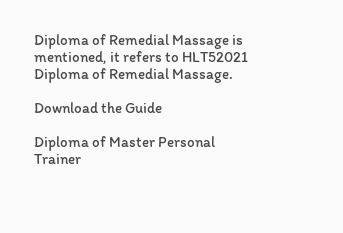Diploma of Remedial Massage is mentioned, it refers to HLT52021 Diploma of Remedial Massage.

Download the Guide

Diploma of Master Personal Trainer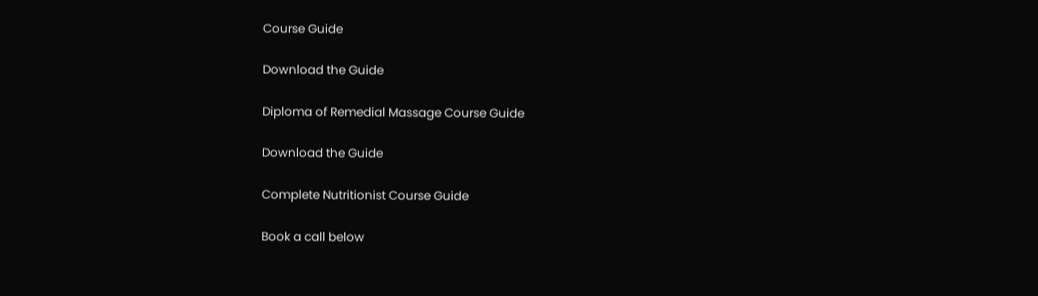Course Guide

Download the Guide

Diploma of Remedial Massage Course Guide

Download the Guide

Complete Nutritionist Course Guide

Book a call below